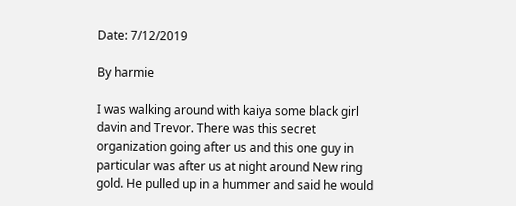Date: 7/12/2019

By harmie

I was walking around with kaiya some black girl davin and Trevor. There was this secret organization going after us and this one guy in particular was after us at night around New ring gold. He pulled up in a hummer and said he would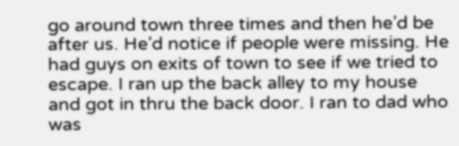go around town three times and then he’d be after us. He’d notice if people were missing. He had guys on exits of town to see if we tried to escape. I ran up the back alley to my house and got in thru the back door. I ran to dad who was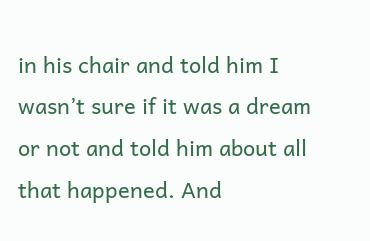in his chair and told him I wasn’t sure if it was a dream or not and told him about all that happened. And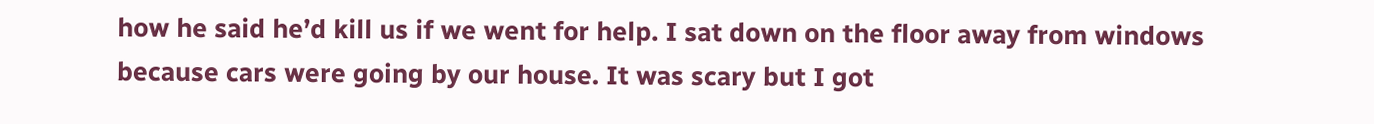how he said he’d kill us if we went for help. I sat down on the floor away from windows because cars were going by our house. It was scary but I got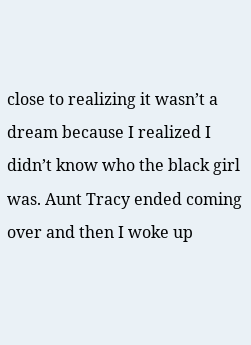close to realizing it wasn’t a dream because I realized I didn’t know who the black girl was. Aunt Tracy ended coming over and then I woke up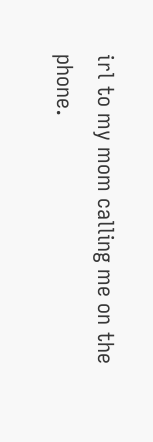irl to my mom calling me on the phone.